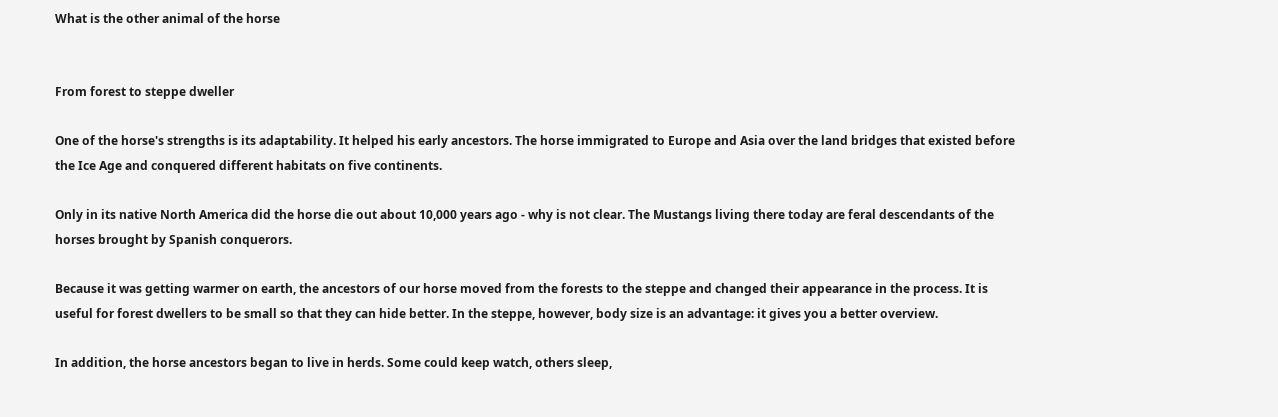What is the other animal of the horse


From forest to steppe dweller

One of the horse's strengths is its adaptability. It helped his early ancestors. The horse immigrated to Europe and Asia over the land bridges that existed before the Ice Age and conquered different habitats on five continents.

Only in its native North America did the horse die out about 10,000 years ago - why is not clear. The Mustangs living there today are feral descendants of the horses brought by Spanish conquerors.

Because it was getting warmer on earth, the ancestors of our horse moved from the forests to the steppe and changed their appearance in the process. It is useful for forest dwellers to be small so that they can hide better. In the steppe, however, body size is an advantage: it gives you a better overview.

In addition, the horse ancestors began to live in herds. Some could keep watch, others sleep,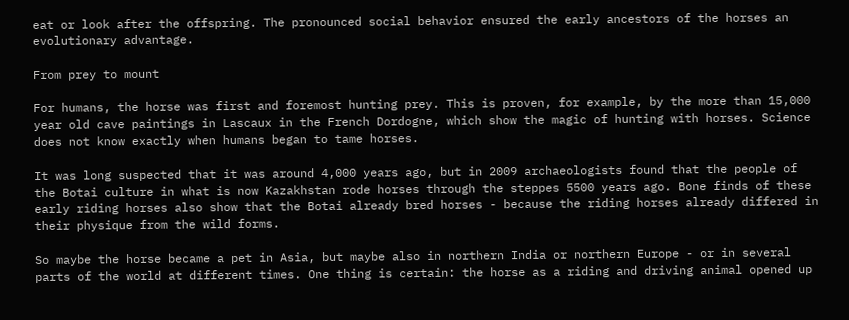eat or look after the offspring. The pronounced social behavior ensured the early ancestors of the horses an evolutionary advantage.

From prey to mount

For humans, the horse was first and foremost hunting prey. This is proven, for example, by the more than 15,000 year old cave paintings in Lascaux in the French Dordogne, which show the magic of hunting with horses. Science does not know exactly when humans began to tame horses.

It was long suspected that it was around 4,000 years ago, but in 2009 archaeologists found that the people of the Botai culture in what is now Kazakhstan rode horses through the steppes 5500 years ago. Bone finds of these early riding horses also show that the Botai already bred horses - because the riding horses already differed in their physique from the wild forms.

So maybe the horse became a pet in Asia, but maybe also in northern India or northern Europe - or in several parts of the world at different times. One thing is certain: the horse as a riding and driving animal opened up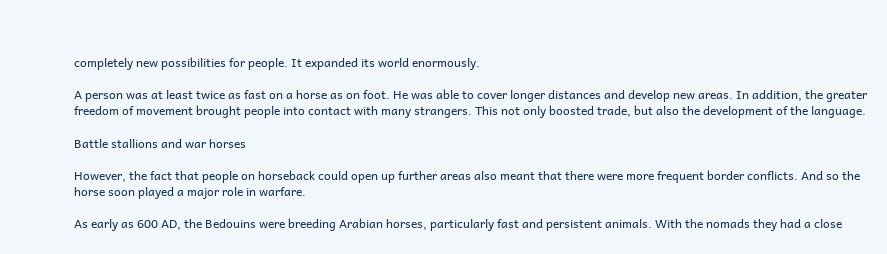completely new possibilities for people. It expanded its world enormously.

A person was at least twice as fast on a horse as on foot. He was able to cover longer distances and develop new areas. In addition, the greater freedom of movement brought people into contact with many strangers. This not only boosted trade, but also the development of the language.

Battle stallions and war horses

However, the fact that people on horseback could open up further areas also meant that there were more frequent border conflicts. And so the horse soon played a major role in warfare.

As early as 600 AD, the Bedouins were breeding Arabian horses, particularly fast and persistent animals. With the nomads they had a close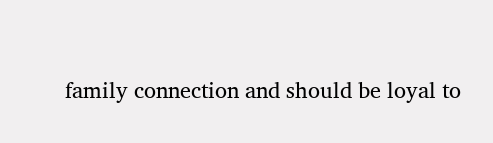family connection and should be loyal to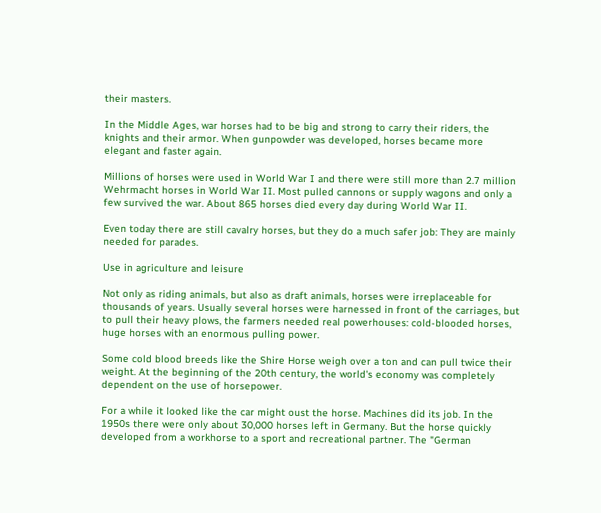their masters.

In the Middle Ages, war horses had to be big and strong to carry their riders, the knights and their armor. When gunpowder was developed, horses became more elegant and faster again.

Millions of horses were used in World War I and there were still more than 2.7 million Wehrmacht horses in World War II. Most pulled cannons or supply wagons and only a few survived the war. About 865 horses died every day during World War II.

Even today there are still cavalry horses, but they do a much safer job: They are mainly needed for parades.

Use in agriculture and leisure

Not only as riding animals, but also as draft animals, horses were irreplaceable for thousands of years. Usually several horses were harnessed in front of the carriages, but to pull their heavy plows, the farmers needed real powerhouses: cold-blooded horses, huge horses with an enormous pulling power.

Some cold blood breeds like the Shire Horse weigh over a ton and can pull twice their weight. At the beginning of the 20th century, the world's economy was completely dependent on the use of horsepower.

For a while it looked like the car might oust the horse. Machines did its job. In the 1950s there were only about 30,000 horses left in Germany. But the horse quickly developed from a workhorse to a sport and recreational partner. The "German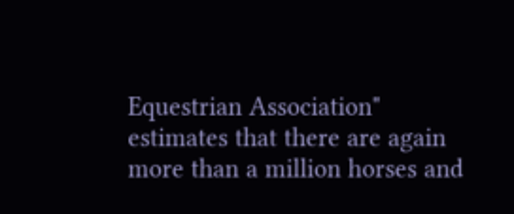Equestrian Association" estimates that there are again more than a million horses and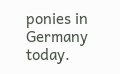ponies in Germany today.